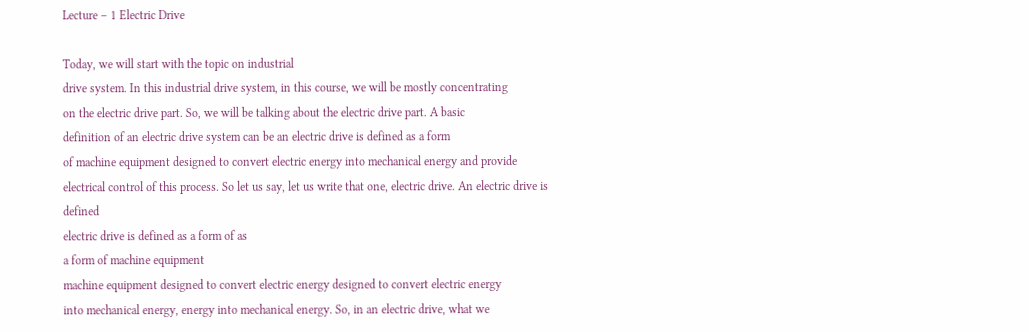Lecture – 1 Electric Drive

Today, we will start with the topic on industrial
drive system. In this industrial drive system, in this course, we will be mostly concentrating
on the electric drive part. So, we will be talking about the electric drive part. A basic
definition of an electric drive system can be an electric drive is defined as a form
of machine equipment designed to convert electric energy into mechanical energy and provide
electrical control of this process. So let us say, let us write that one, electric drive. An electric drive is defined
electric drive is defined as a form of as
a form of machine equipment
machine equipment designed to convert electric energy designed to convert electric energy
into mechanical energy, energy into mechanical energy. So, in an electric drive, what we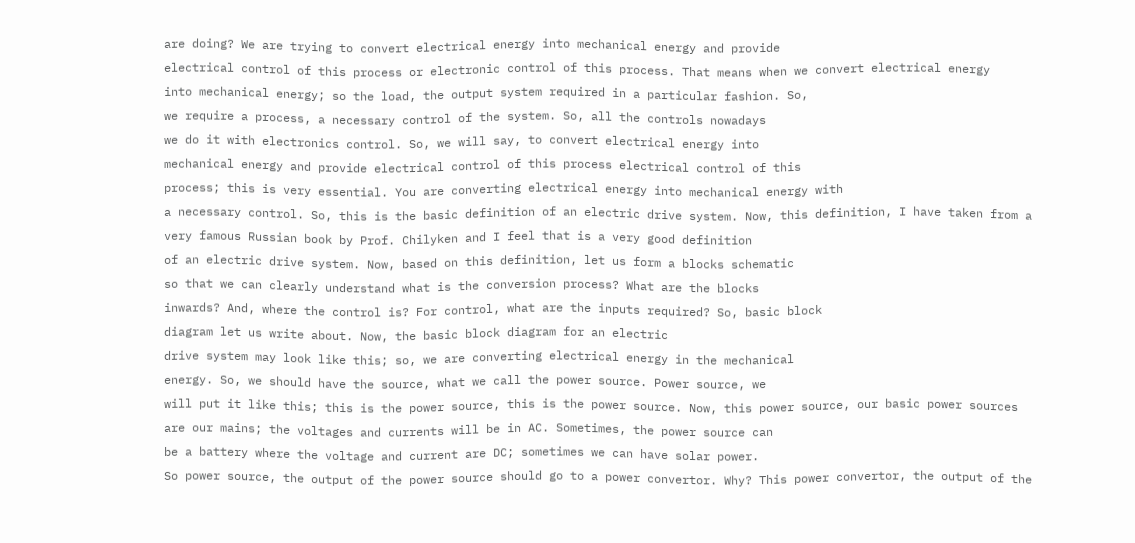are doing? We are trying to convert electrical energy into mechanical energy and provide
electrical control of this process or electronic control of this process. That means when we convert electrical energy
into mechanical energy; so the load, the output system required in a particular fashion. So,
we require a process, a necessary control of the system. So, all the controls nowadays
we do it with electronics control. So, we will say, to convert electrical energy into
mechanical energy and provide electrical control of this process electrical control of this
process; this is very essential. You are converting electrical energy into mechanical energy with
a necessary control. So, this is the basic definition of an electric drive system. Now, this definition, I have taken from a
very famous Russian book by Prof. Chilyken and I feel that is a very good definition
of an electric drive system. Now, based on this definition, let us form a blocks schematic
so that we can clearly understand what is the conversion process? What are the blocks
inwards? And, where the control is? For control, what are the inputs required? So, basic block
diagram let us write about. Now, the basic block diagram for an electric
drive system may look like this; so, we are converting electrical energy in the mechanical
energy. So, we should have the source, what we call the power source. Power source, we
will put it like this; this is the power source, this is the power source. Now, this power source, our basic power sources
are our mains; the voltages and currents will be in AC. Sometimes, the power source can
be a battery where the voltage and current are DC; sometimes we can have solar power.
So power source, the output of the power source should go to a power convertor. Why? This power convertor, the output of the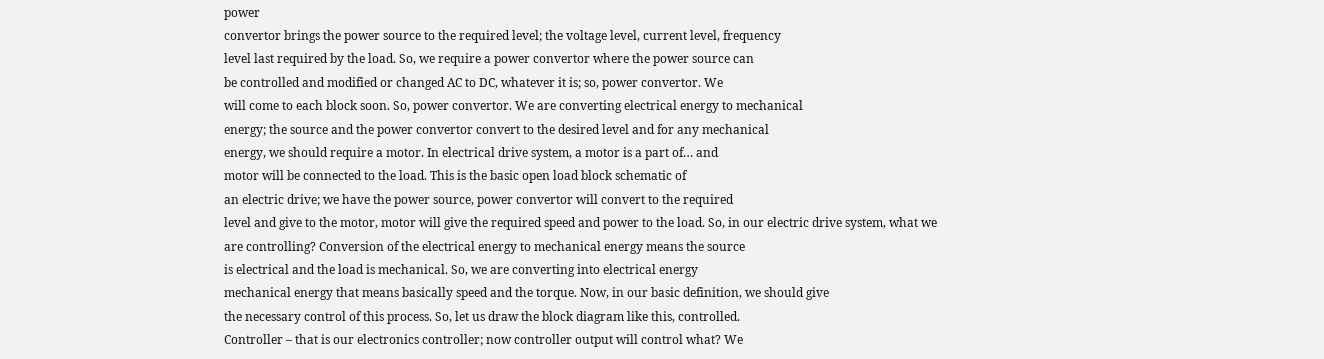power
convertor brings the power source to the required level; the voltage level, current level, frequency
level last required by the load. So, we require a power convertor where the power source can
be controlled and modified or changed AC to DC, whatever it is; so, power convertor. We
will come to each block soon. So, power convertor. We are converting electrical energy to mechanical
energy; the source and the power convertor convert to the desired level and for any mechanical
energy, we should require a motor. In electrical drive system, a motor is a part of… and
motor will be connected to the load. This is the basic open load block schematic of
an electric drive; we have the power source, power convertor will convert to the required
level and give to the motor, motor will give the required speed and power to the load. So, in our electric drive system, what we
are controlling? Conversion of the electrical energy to mechanical energy means the source
is electrical and the load is mechanical. So, we are converting into electrical energy
mechanical energy that means basically speed and the torque. Now, in our basic definition, we should give
the necessary control of this process. So, let us draw the block diagram like this, controlled.
Controller – that is our electronics controller; now controller output will control what? We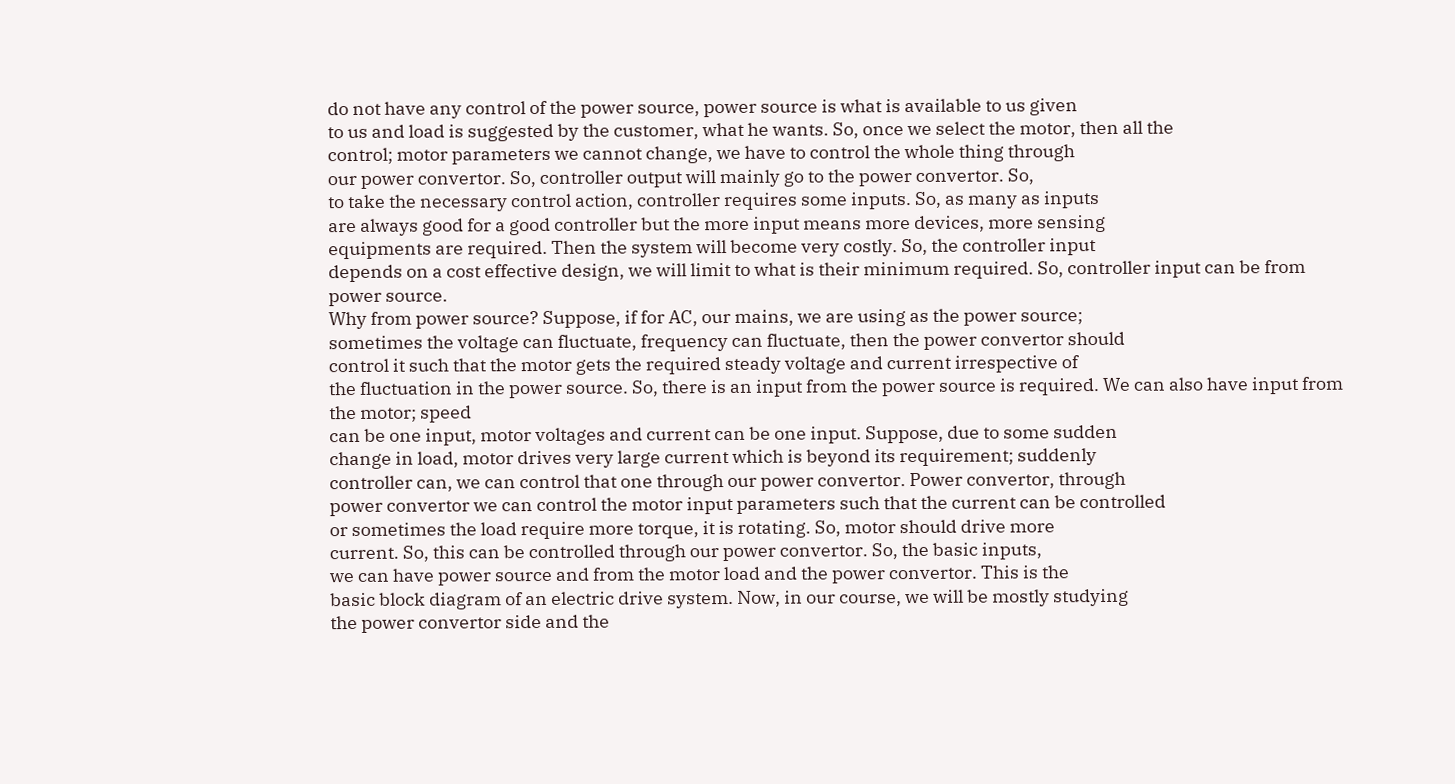do not have any control of the power source, power source is what is available to us given
to us and load is suggested by the customer, what he wants. So, once we select the motor, then all the
control; motor parameters we cannot change, we have to control the whole thing through
our power convertor. So, controller output will mainly go to the power convertor. So,
to take the necessary control action, controller requires some inputs. So, as many as inputs
are always good for a good controller but the more input means more devices, more sensing
equipments are required. Then the system will become very costly. So, the controller input
depends on a cost effective design, we will limit to what is their minimum required. So, controller input can be from power source.
Why from power source? Suppose, if for AC, our mains, we are using as the power source;
sometimes the voltage can fluctuate, frequency can fluctuate, then the power convertor should
control it such that the motor gets the required steady voltage and current irrespective of
the fluctuation in the power source. So, there is an input from the power source is required. We can also have input from the motor; speed
can be one input, motor voltages and current can be one input. Suppose, due to some sudden
change in load, motor drives very large current which is beyond its requirement; suddenly
controller can, we can control that one through our power convertor. Power convertor, through
power convertor we can control the motor input parameters such that the current can be controlled
or sometimes the load require more torque, it is rotating. So, motor should drive more
current. So, this can be controlled through our power convertor. So, the basic inputs,
we can have power source and from the motor load and the power convertor. This is the
basic block diagram of an electric drive system. Now, in our course, we will be mostly studying
the power convertor side and the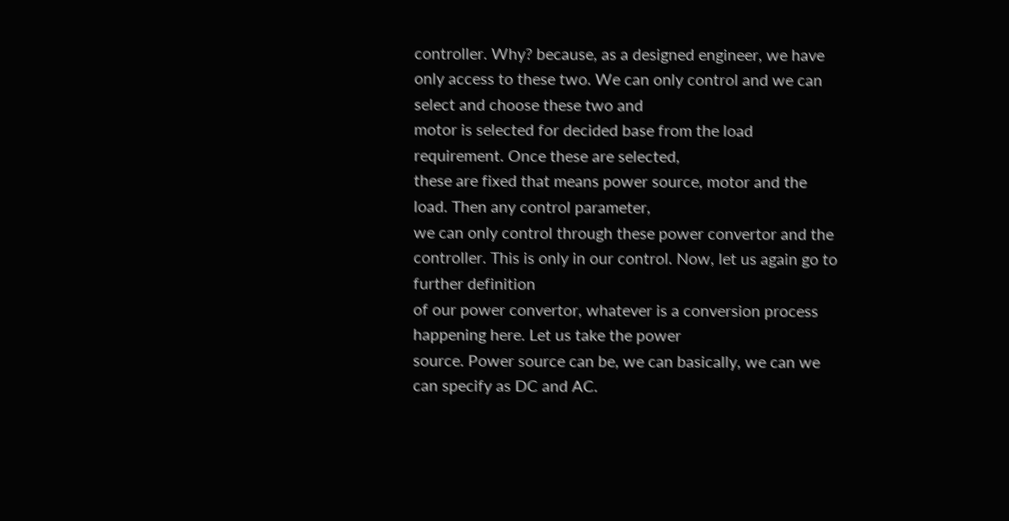controller. Why? because, as a designed engineer, we have
only access to these two. We can only control and we can select and choose these two and
motor is selected for decided base from the load requirement. Once these are selected,
these are fixed that means power source, motor and the load. Then any control parameter,
we can only control through these power convertor and the controller. This is only in our control. Now, let us again go to further definition
of our power convertor, whatever is a conversion process happening here. Let us take the power
source. Power source can be, we can basically, we can we can specify as DC and AC.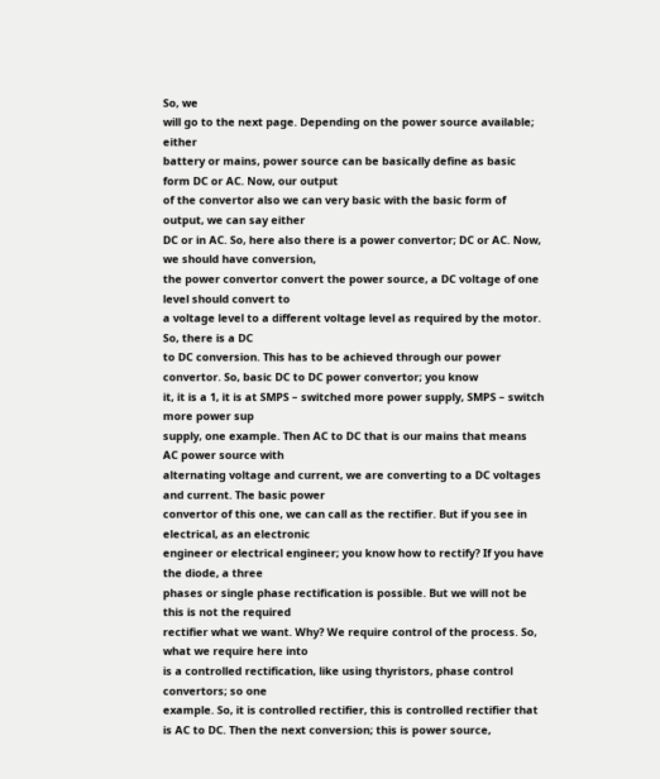So, we
will go to the next page. Depending on the power source available; either
battery or mains, power source can be basically define as basic form DC or AC. Now, our output
of the convertor also we can very basic with the basic form of output, we can say either
DC or in AC. So, here also there is a power convertor; DC or AC. Now, we should have conversion,
the power convertor convert the power source, a DC voltage of one level should convert to
a voltage level to a different voltage level as required by the motor. So, there is a DC
to DC conversion. This has to be achieved through our power convertor. So, basic DC to DC power convertor; you know
it, it is a 1, it is at SMPS – switched more power supply, SMPS – switch more power sup
supply, one example. Then AC to DC that is our mains that means AC power source with
alternating voltage and current, we are converting to a DC voltages and current. The basic power
convertor of this one, we can call as the rectifier. But if you see in electrical, as an electronic
engineer or electrical engineer; you know how to rectify? If you have the diode, a three
phases or single phase rectification is possible. But we will not be this is not the required
rectifier what we want. Why? We require control of the process. So, what we require here into
is a controlled rectification, like using thyristors, phase control convertors; so one
example. So, it is controlled rectifier, this is controlled rectifier that is AC to DC. Then the next conversion; this is power source,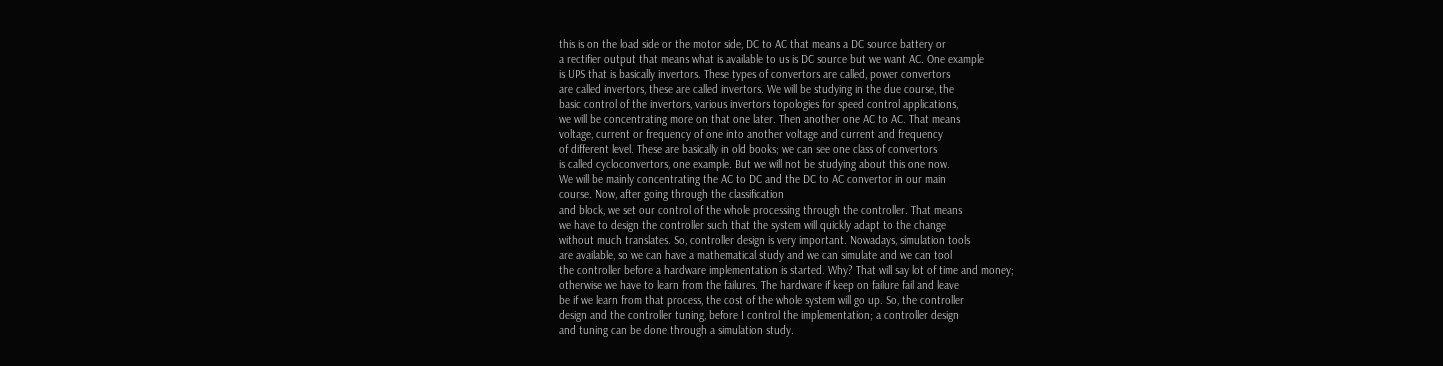this is on the load side or the motor side, DC to AC that means a DC source battery or
a rectifier output that means what is available to us is DC source but we want AC. One example
is UPS that is basically invertors. These types of convertors are called, power convertors
are called invertors, these are called invertors. We will be studying in the due course, the
basic control of the invertors, various invertors topologies for speed control applications,
we will be concentrating more on that one later. Then another one AC to AC. That means
voltage, current or frequency of one into another voltage and current and frequency
of different level. These are basically in old books; we can see one class of convertors
is called cycloconvertors, one example. But we will not be studying about this one now.
We will be mainly concentrating the AC to DC and the DC to AC convertor in our main
course. Now, after going through the classification
and block, we set our control of the whole processing through the controller. That means
we have to design the controller such that the system will quickly adapt to the change
without much translates. So, controller design is very important. Nowadays, simulation tools
are available, so we can have a mathematical study and we can simulate and we can tool
the controller before a hardware implementation is started. Why? That will say lot of time and money;
otherwise we have to learn from the failures. The hardware if keep on failure fail and leave
be if we learn from that process, the cost of the whole system will go up. So, the controller
design and the controller tuning, before I control the implementation; a controller design
and tuning can be done through a simulation study.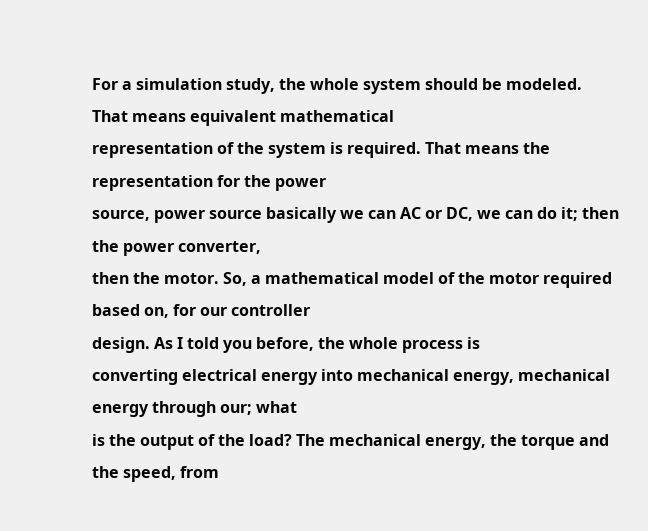For a simulation study, the whole system should be modeled. That means equivalent mathematical
representation of the system is required. That means the representation for the power
source, power source basically we can AC or DC, we can do it; then the power converter,
then the motor. So, a mathematical model of the motor required based on, for our controller
design. As I told you before, the whole process is
converting electrical energy into mechanical energy, mechanical energy through our; what
is the output of the load? The mechanical energy, the torque and the speed, from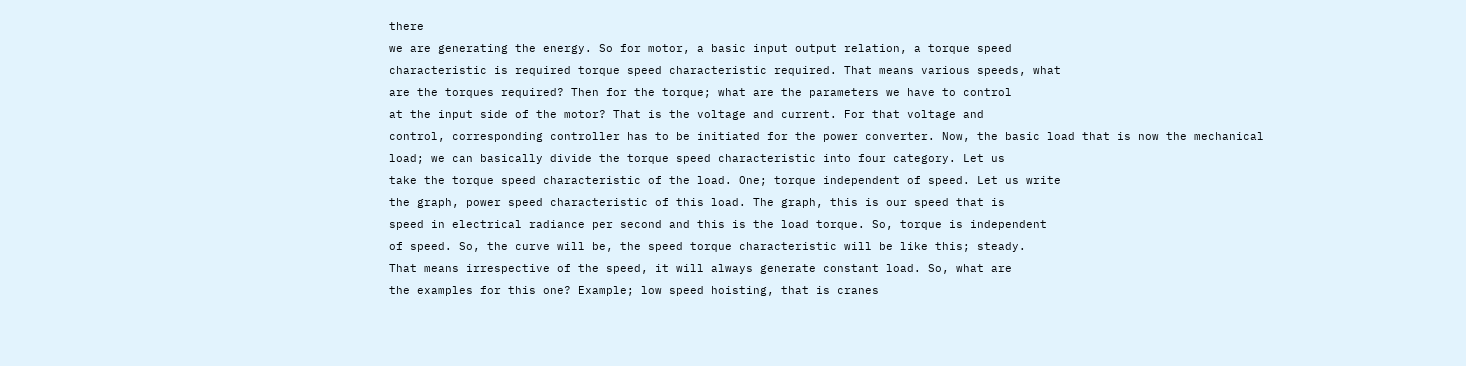there
we are generating the energy. So for motor, a basic input output relation, a torque speed
characteristic is required torque speed characteristic required. That means various speeds, what
are the torques required? Then for the torque; what are the parameters we have to control
at the input side of the motor? That is the voltage and current. For that voltage and
control, corresponding controller has to be initiated for the power converter. Now, the basic load that is now the mechanical
load; we can basically divide the torque speed characteristic into four category. Let us
take the torque speed characteristic of the load. One; torque independent of speed. Let us write
the graph, power speed characteristic of this load. The graph, this is our speed that is
speed in electrical radiance per second and this is the load torque. So, torque is independent
of speed. So, the curve will be, the speed torque characteristic will be like this; steady.
That means irrespective of the speed, it will always generate constant load. So, what are
the examples for this one? Example; low speed hoisting, that is cranes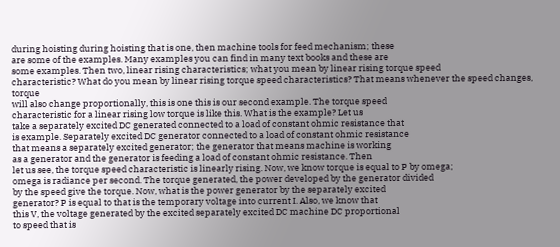during hoisting during hoisting that is one, then machine tools for feed mechanism; these
are some of the examples. Many examples you can find in many text books and these are
some examples. Then two, linear rising characteristics; what you mean by linear rising torque speed
characteristic? What do you mean by linear rising torque speed characteristics? That means whenever the speed changes, torque
will also change proportionally, this is one this is our second example. The torque speed
characteristic for a linear rising low torque is like this. What is the example? Let us
take a separately excited DC generated connected to a load of constant ohmic resistance that
is example. Separately excited DC generator connected to a load of constant ohmic resistance
that means a separately excited generator; the generator that means machine is working
as a generator and the generator is feeding a load of constant ohmic resistance. Then
let us see, the torque speed characteristic is linearly rising. Now, we know torque is equal to P by omega;
omega is radiance per second. The torque generated, the power developed by the generator divided
by the speed give the torque. Now, what is the power generator by the separately excited
generator? P is equal to that is the temporary voltage into current I. Also, we know that
this V, the voltage generated by the excited separately excited DC machine DC proportional
to speed that is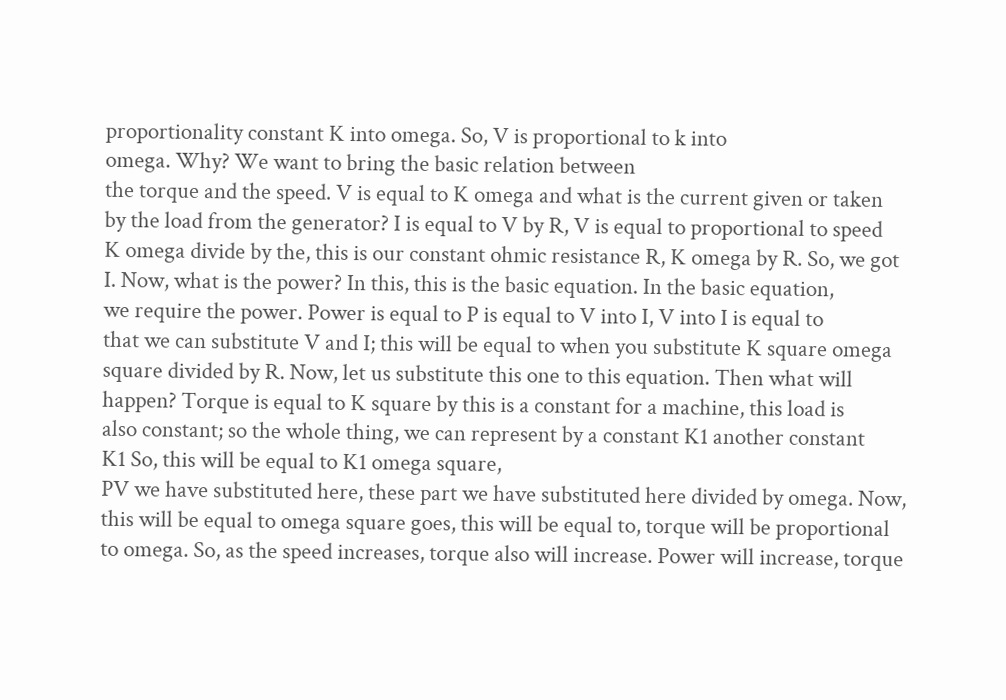proportionality constant K into omega. So, V is proportional to k into
omega. Why? We want to bring the basic relation between
the torque and the speed. V is equal to K omega and what is the current given or taken
by the load from the generator? I is equal to V by R, V is equal to proportional to speed
K omega divide by the, this is our constant ohmic resistance R, K omega by R. So, we got
I. Now, what is the power? In this, this is the basic equation. In the basic equation,
we require the power. Power is equal to P is equal to V into I, V into I is equal to
that we can substitute V and I; this will be equal to when you substitute K square omega
square divided by R. Now, let us substitute this one to this equation. Then what will
happen? Torque is equal to K square by this is a constant for a machine, this load is
also constant; so the whole thing, we can represent by a constant K1 another constant
K1 So, this will be equal to K1 omega square,
PV we have substituted here, these part we have substituted here divided by omega. Now,
this will be equal to omega square goes, this will be equal to, torque will be proportional
to omega. So, as the speed increases, torque also will increase. Power will increase, torque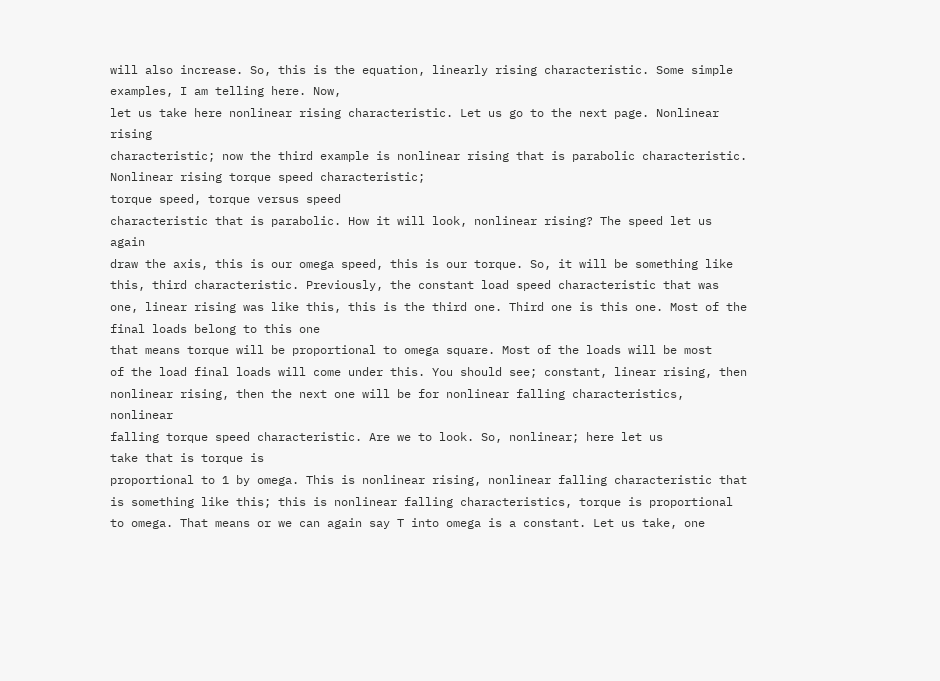will also increase. So, this is the equation, linearly rising characteristic. Some simple examples, I am telling here. Now,
let us take here nonlinear rising characteristic. Let us go to the next page. Nonlinear rising
characteristic; now the third example is nonlinear rising that is parabolic characteristic. Nonlinear rising torque speed characteristic;
torque speed, torque versus speed
characteristic that is parabolic. How it will look, nonlinear rising? The speed let us again
draw the axis, this is our omega speed, this is our torque. So, it will be something like
this, third characteristic. Previously, the constant load speed characteristic that was
one, linear rising was like this, this is the third one. Third one is this one. Most of the final loads belong to this one
that means torque will be proportional to omega square. Most of the loads will be most
of the load final loads will come under this. You should see; constant, linear rising, then
nonlinear rising, then the next one will be for nonlinear falling characteristics, nonlinear
falling torque speed characteristic. Are we to look. So, nonlinear; here let us
take that is torque is
proportional to 1 by omega. This is nonlinear rising, nonlinear falling characteristic that
is something like this; this is nonlinear falling characteristics, torque is proportional
to omega. That means or we can again say T into omega is a constant. Let us take, one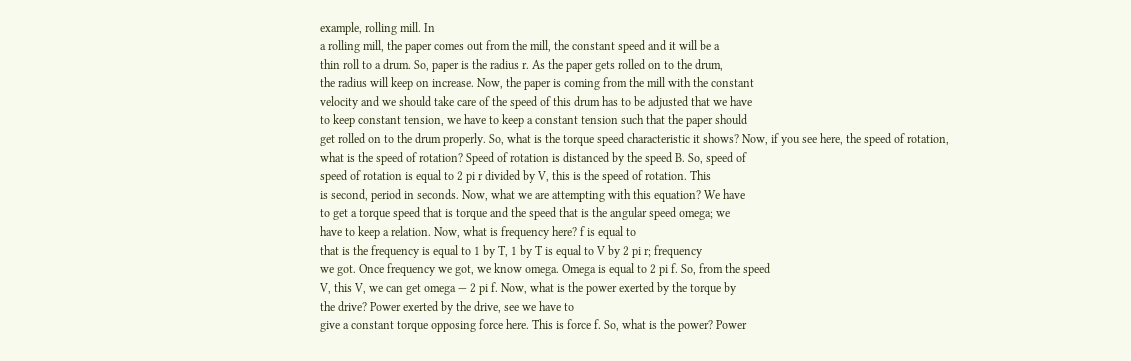example, rolling mill. In
a rolling mill, the paper comes out from the mill, the constant speed and it will be a
thin roll to a drum. So, paper is the radius r. As the paper gets rolled on to the drum,
the radius will keep on increase. Now, the paper is coming from the mill with the constant
velocity and we should take care of the speed of this drum has to be adjusted that we have
to keep constant tension, we have to keep a constant tension such that the paper should
get rolled on to the drum properly. So, what is the torque speed characteristic it shows? Now, if you see here, the speed of rotation,
what is the speed of rotation? Speed of rotation is distanced by the speed B. So, speed of
speed of rotation is equal to 2 pi r divided by V, this is the speed of rotation. This
is second, period in seconds. Now, what we are attempting with this equation? We have
to get a torque speed that is torque and the speed that is the angular speed omega; we
have to keep a relation. Now, what is frequency here? f is equal to
that is the frequency is equal to 1 by T, 1 by T is equal to V by 2 pi r; frequency
we got. Once frequency we got, we know omega. Omega is equal to 2 pi f. So, from the speed
V, this V, we can get omega — 2 pi f. Now, what is the power exerted by the torque by
the drive? Power exerted by the drive, see we have to
give a constant torque opposing force here. This is force f. So, what is the power? Power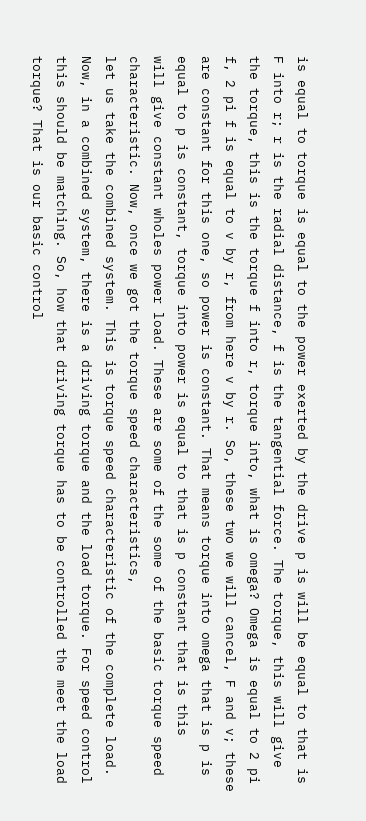is equal to torque is equal to the power exerted by the drive p is will be equal to that is
F into r; r is the radial distance, f is the tangential force. The torque, this will give
the torque, this is the torque f into r, torque into, what is omega? Omega is equal to 2 pi
f, 2 pi f is equal to v by r, from here v by r. So, these two we will cancel, F and v; these
are constant for this one, so power is constant. That means torque into omega that is p is
equal to p is constant, torque into power is equal to that is p constant that is this
will give constant wholes power load. These are some of the some of the basic torque speed
characteristic. Now, once we got the torque speed characteristics,
let us take the combined system. This is torque speed characteristic of the complete load.
Now, in a combined system, there is a driving torque and the load torque. For speed control
this should be matching. So, how that driving torque has to be controlled the meet the load
torque? That is our basic control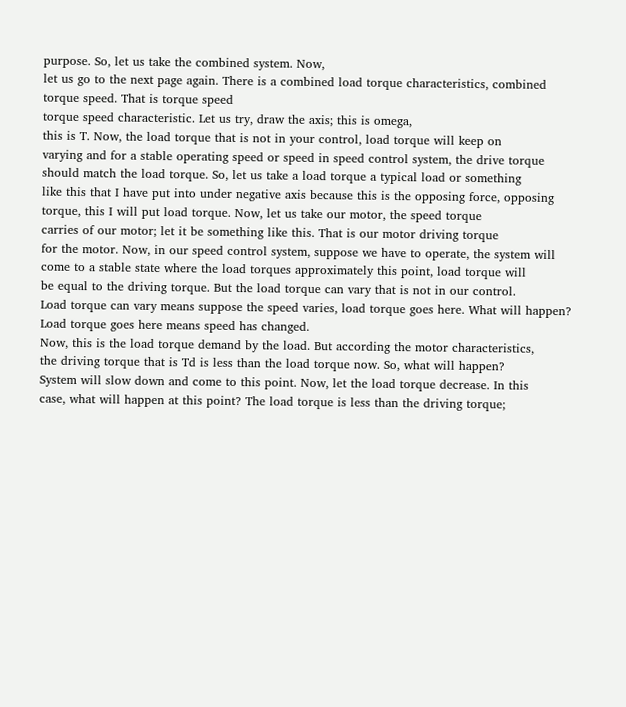purpose. So, let us take the combined system. Now,
let us go to the next page again. There is a combined load torque characteristics, combined
torque speed. That is torque speed
torque speed characteristic. Let us try, draw the axis; this is omega,
this is T. Now, the load torque that is not in your control, load torque will keep on
varying and for a stable operating speed or speed in speed control system, the drive torque
should match the load torque. So, let us take a load torque a typical load or something
like this that I have put into under negative axis because this is the opposing force, opposing
torque, this I will put load torque. Now, let us take our motor, the speed torque
carries of our motor; let it be something like this. That is our motor driving torque
for the motor. Now, in our speed control system, suppose we have to operate, the system will
come to a stable state where the load torques approximately this point, load torque will
be equal to the driving torque. But the load torque can vary that is not in our control.
Load torque can vary means suppose the speed varies, load torque goes here. What will happen? Load torque goes here means speed has changed.
Now, this is the load torque demand by the load. But according the motor characteristics,
the driving torque that is Td is less than the load torque now. So, what will happen?
System will slow down and come to this point. Now, let the load torque decrease. In this
case, what will happen at this point? The load torque is less than the driving torque;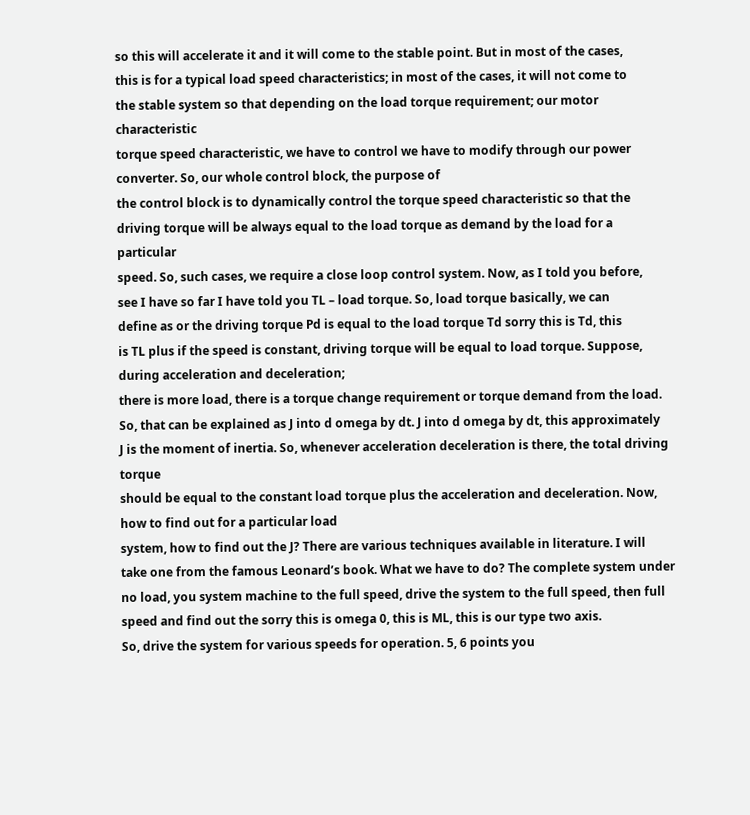so this will accelerate it and it will come to the stable point. But in most of the cases,
this is for a typical load speed characteristics; in most of the cases, it will not come to
the stable system so that depending on the load torque requirement; our motor characteristic
torque speed characteristic, we have to control we have to modify through our power converter. So, our whole control block, the purpose of
the control block is to dynamically control the torque speed characteristic so that the
driving torque will be always equal to the load torque as demand by the load for a particular
speed. So, such cases, we require a close loop control system. Now, as I told you before,
see I have so far I have told you TL – load torque. So, load torque basically, we can
define as or the driving torque Pd is equal to the load torque Td sorry this is Td, this
is TL plus if the speed is constant, driving torque will be equal to load torque. Suppose, during acceleration and deceleration;
there is more load, there is a torque change requirement or torque demand from the load.
So, that can be explained as J into d omega by dt. J into d omega by dt, this approximately
J is the moment of inertia. So, whenever acceleration deceleration is there, the total driving torque
should be equal to the constant load torque plus the acceleration and deceleration. Now, how to find out for a particular load
system, how to find out the J? There are various techniques available in literature. I will
take one from the famous Leonard’s book. What we have to do? The complete system under
no load, you system machine to the full speed, drive the system to the full speed, then full
speed and find out the sorry this is omega 0, this is ML, this is our type two axis.
So, drive the system for various speeds for operation. 5, 6 points you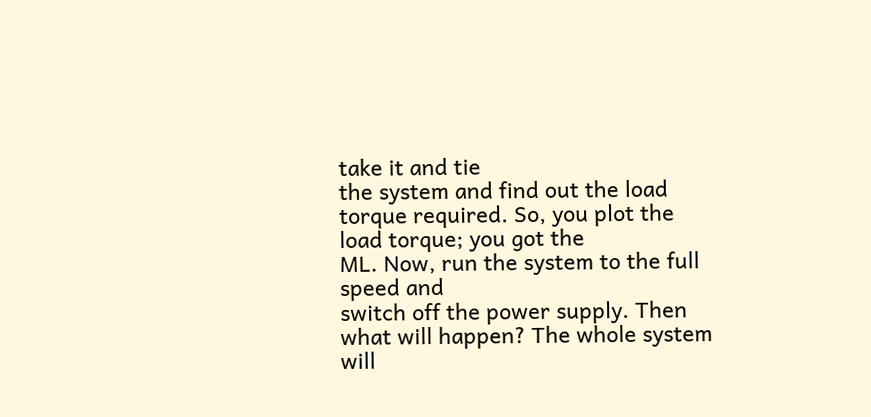take it and tie
the system and find out the load torque required. So, you plot the load torque; you got the
ML. Now, run the system to the full speed and
switch off the power supply. Then what will happen? The whole system will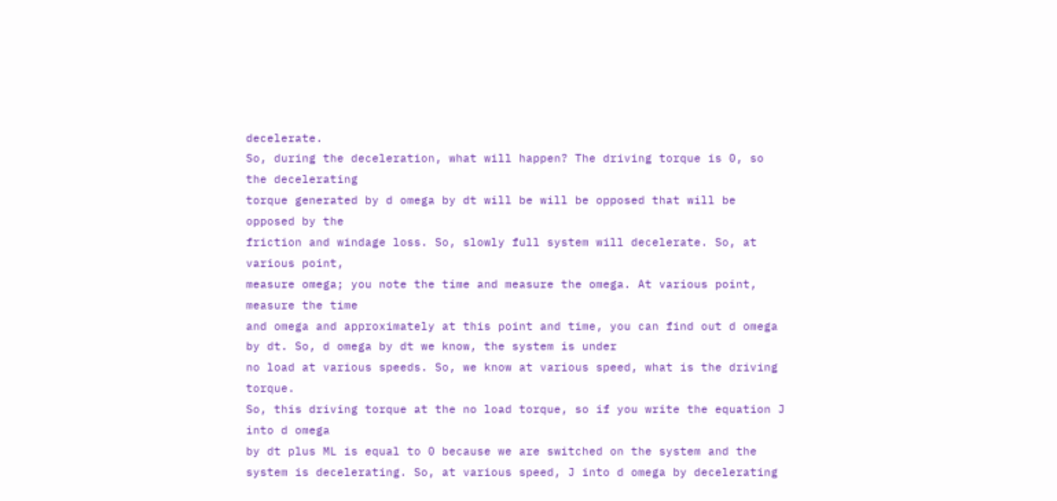decelerate.
So, during the deceleration, what will happen? The driving torque is 0, so the decelerating
torque generated by d omega by dt will be will be opposed that will be opposed by the
friction and windage loss. So, slowly full system will decelerate. So, at various point,
measure omega; you note the time and measure the omega. At various point, measure the time
and omega and approximately at this point and time, you can find out d omega by dt. So, d omega by dt we know, the system is under
no load at various speeds. So, we know at various speed, what is the driving torque.
So, this driving torque at the no load torque, so if you write the equation J into d omega
by dt plus ML is equal to 0 because we are switched on the system and the system is decelerating. So, at various speed, J into d omega by decelerating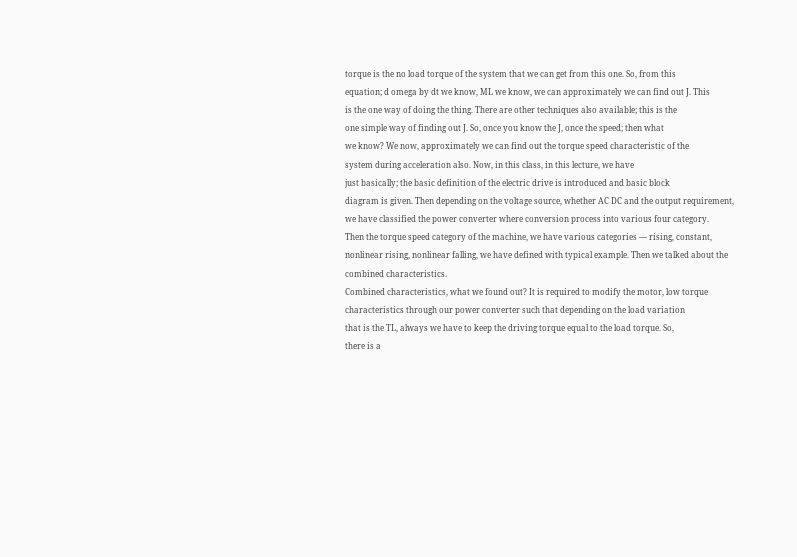torque is the no load torque of the system that we can get from this one. So, from this
equation; d omega by dt we know, ML we know, we can approximately we can find out J. This
is the one way of doing the thing. There are other techniques also available; this is the
one simple way of finding out J. So, once you know the J, once the speed; then what
we know? We now, approximately we can find out the torque speed characteristic of the
system during acceleration also. Now, in this class, in this lecture, we have
just basically; the basic definition of the electric drive is introduced and basic block
diagram is given. Then depending on the voltage source, whether AC DC and the output requirement,
we have classified the power converter where conversion process into various four category.
Then the torque speed category of the machine, we have various categories — rising, constant,
nonlinear rising, nonlinear falling, we have defined with typical example. Then we talked about the combined characteristics.
Combined characteristics, what we found out? It is required to modify the motor, low torque
characteristics through our power converter such that depending on the load variation
that is the TL, always we have to keep the driving torque equal to the load torque. So,
there is a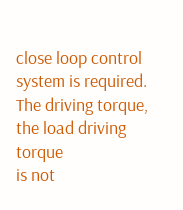close loop control system is required. The driving torque, the load driving torque
is not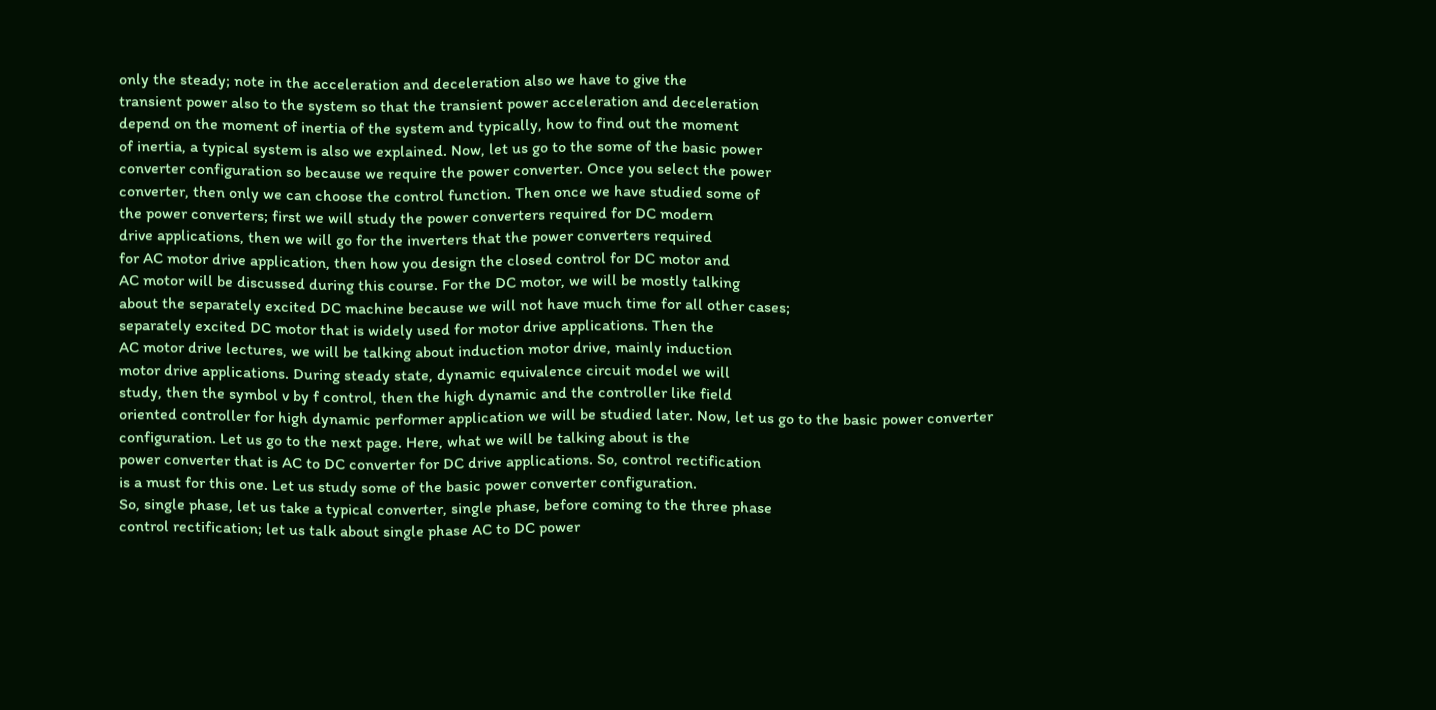only the steady; note in the acceleration and deceleration also we have to give the
transient power also to the system so that the transient power acceleration and deceleration
depend on the moment of inertia of the system and typically, how to find out the moment
of inertia, a typical system is also we explained. Now, let us go to the some of the basic power
converter configuration so because we require the power converter. Once you select the power
converter, then only we can choose the control function. Then once we have studied some of
the power converters; first we will study the power converters required for DC modern
drive applications, then we will go for the inverters that the power converters required
for AC motor drive application, then how you design the closed control for DC motor and
AC motor will be discussed during this course. For the DC motor, we will be mostly talking
about the separately excited DC machine because we will not have much time for all other cases;
separately excited DC motor that is widely used for motor drive applications. Then the
AC motor drive lectures, we will be talking about induction motor drive, mainly induction
motor drive applications. During steady state, dynamic equivalence circuit model we will
study, then the symbol v by f control, then the high dynamic and the controller like field
oriented controller for high dynamic performer application we will be studied later. Now, let us go to the basic power converter
configuration. Let us go to the next page. Here, what we will be talking about is the
power converter that is AC to DC converter for DC drive applications. So, control rectification
is a must for this one. Let us study some of the basic power converter configuration.
So, single phase, let us take a typical converter, single phase, before coming to the three phase
control rectification; let us talk about single phase AC to DC power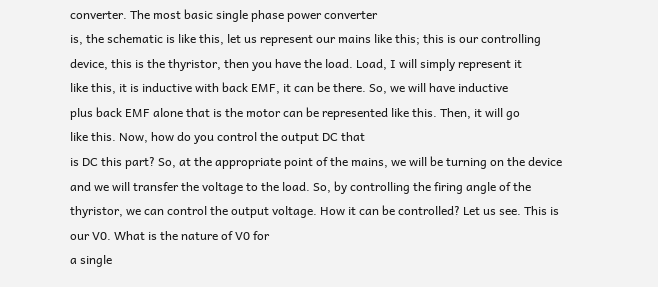converter. The most basic single phase power converter
is, the schematic is like this, let us represent our mains like this; this is our controlling
device, this is the thyristor, then you have the load. Load, I will simply represent it
like this, it is inductive with back EMF, it can be there. So, we will have inductive
plus back EMF alone that is the motor can be represented like this. Then, it will go
like this. Now, how do you control the output DC that
is DC this part? So, at the appropriate point of the mains, we will be turning on the device
and we will transfer the voltage to the load. So, by controlling the firing angle of the
thyristor, we can control the output voltage. How it can be controlled? Let us see. This is our V0. What is the nature of V0 for
a single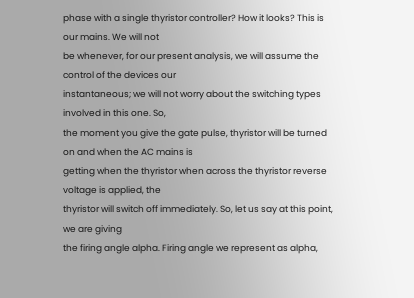phase with a single thyristor controller? How it looks? This is our mains. We will not
be whenever, for our present analysis, we will assume the control of the devices our
instantaneous; we will not worry about the switching types involved in this one. So,
the moment you give the gate pulse, thyristor will be turned on and when the AC mains is
getting when the thyristor when across the thyristor reverse voltage is applied, the
thyristor will switch off immediately. So, let us say at this point, we are giving
the firing angle alpha. Firing angle we represent as alpha,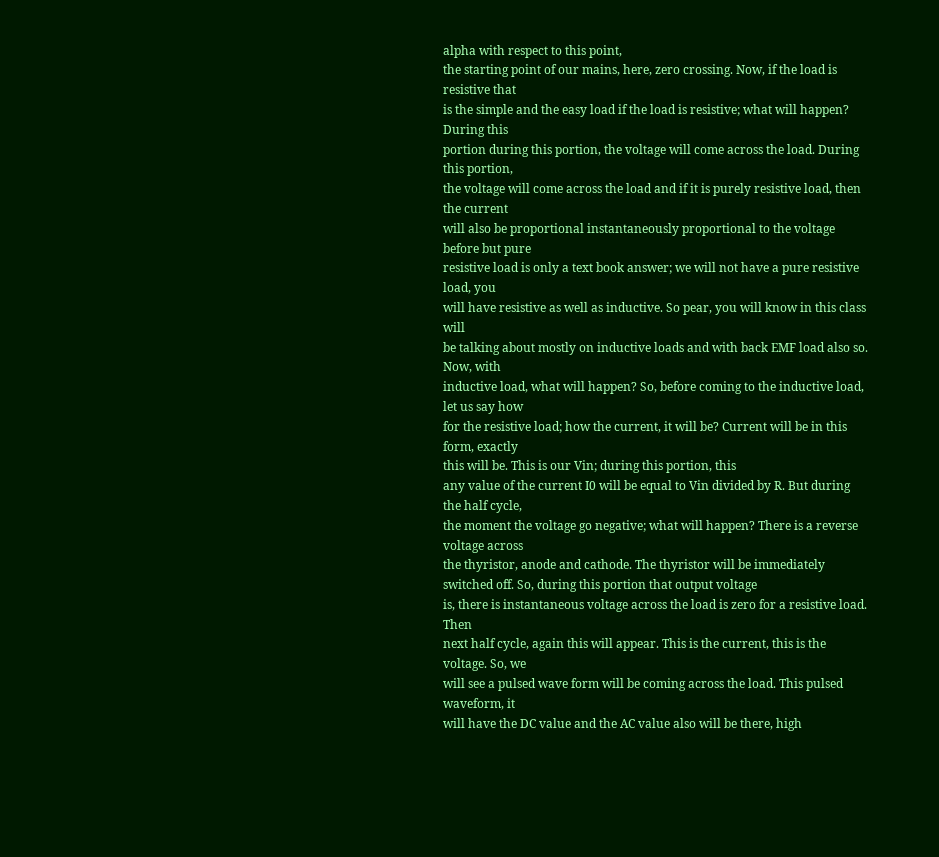alpha with respect to this point,
the starting point of our mains, here, zero crossing. Now, if the load is resistive that
is the simple and the easy load if the load is resistive; what will happen? During this
portion during this portion, the voltage will come across the load. During this portion,
the voltage will come across the load and if it is purely resistive load, then the current
will also be proportional instantaneously proportional to the voltage before but pure
resistive load is only a text book answer; we will not have a pure resistive load, you
will have resistive as well as inductive. So pear, you will know in this class will
be talking about mostly on inductive loads and with back EMF load also so. Now, with
inductive load, what will happen? So, before coming to the inductive load, let us say how
for the resistive load; how the current, it will be? Current will be in this form, exactly
this will be. This is our Vin; during this portion, this
any value of the current I0 will be equal to Vin divided by R. But during the half cycle,
the moment the voltage go negative; what will happen? There is a reverse voltage across
the thyristor, anode and cathode. The thyristor will be immediately switched off. So, during this portion that output voltage
is, there is instantaneous voltage across the load is zero for a resistive load. Then
next half cycle, again this will appear. This is the current, this is the voltage. So, we
will see a pulsed wave form will be coming across the load. This pulsed waveform, it
will have the DC value and the AC value also will be there, high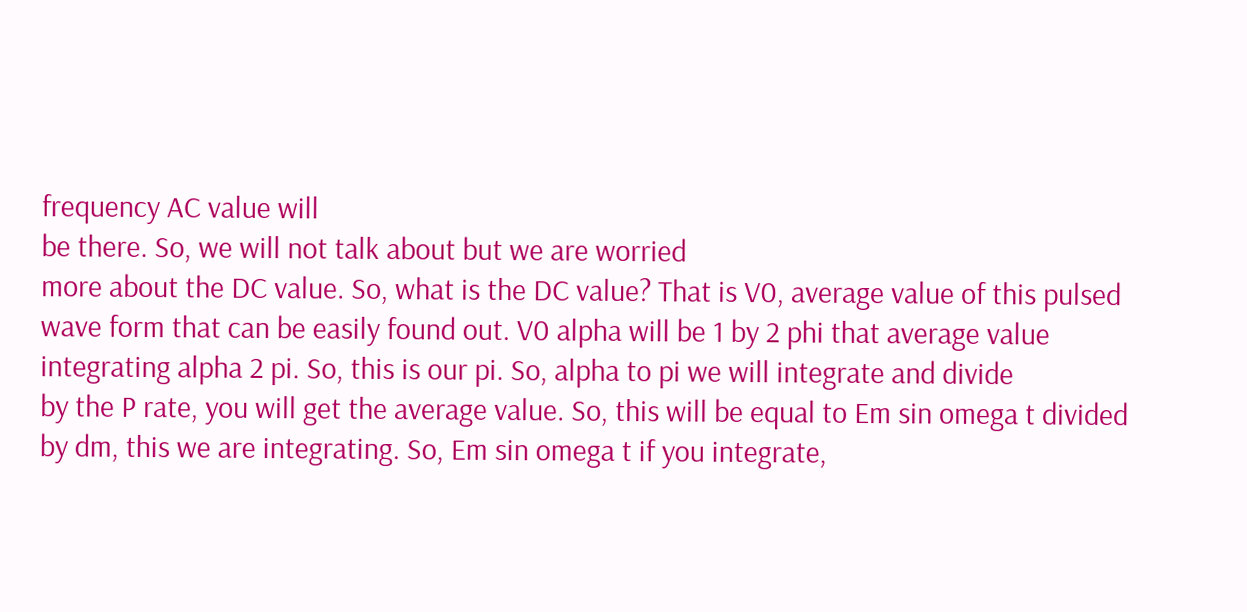frequency AC value will
be there. So, we will not talk about but we are worried
more about the DC value. So, what is the DC value? That is V0, average value of this pulsed
wave form that can be easily found out. V0 alpha will be 1 by 2 phi that average value
integrating alpha 2 pi. So, this is our pi. So, alpha to pi we will integrate and divide
by the P rate, you will get the average value. So, this will be equal to Em sin omega t divided
by dm, this we are integrating. So, Em sin omega t if you integrate,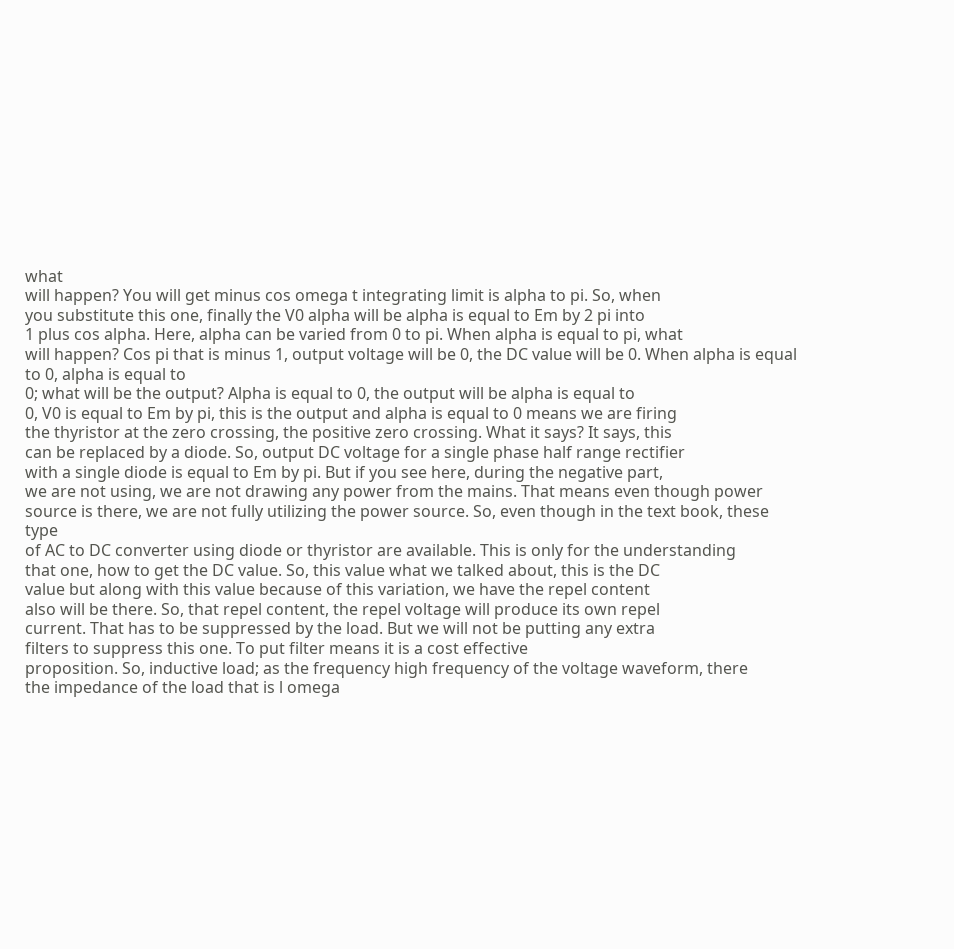what
will happen? You will get minus cos omega t integrating limit is alpha to pi. So, when
you substitute this one, finally the V0 alpha will be alpha is equal to Em by 2 pi into
1 plus cos alpha. Here, alpha can be varied from 0 to pi. When alpha is equal to pi, what
will happen? Cos pi that is minus 1, output voltage will be 0, the DC value will be 0. When alpha is equal to 0, alpha is equal to
0; what will be the output? Alpha is equal to 0, the output will be alpha is equal to
0, V0 is equal to Em by pi, this is the output and alpha is equal to 0 means we are firing
the thyristor at the zero crossing, the positive zero crossing. What it says? It says, this
can be replaced by a diode. So, output DC voltage for a single phase half range rectifier
with a single diode is equal to Em by pi. But if you see here, during the negative part,
we are not using, we are not drawing any power from the mains. That means even though power
source is there, we are not fully utilizing the power source. So, even though in the text book, these type
of AC to DC converter using diode or thyristor are available. This is only for the understanding
that one, how to get the DC value. So, this value what we talked about, this is the DC
value but along with this value because of this variation, we have the repel content
also will be there. So, that repel content, the repel voltage will produce its own repel
current. That has to be suppressed by the load. But we will not be putting any extra
filters to suppress this one. To put filter means it is a cost effective
proposition. So, inductive load; as the frequency high frequency of the voltage waveform, there
the impedance of the load that is l omega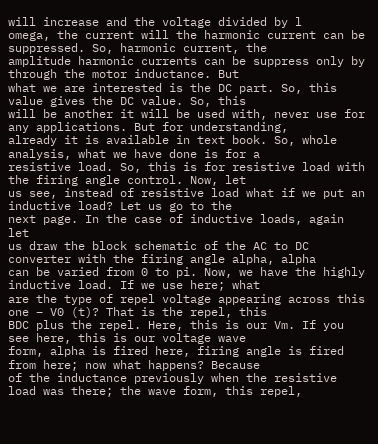will increase and the voltage divided by l
omega, the current will the harmonic current can be suppressed. So, harmonic current, the
amplitude harmonic currents can be suppress only by through the motor inductance. But
what we are interested is the DC part. So, this value gives the DC value. So, this
will be another it will be used with, never use for any applications. But for understanding,
already it is available in text book. So, whole analysis, what we have done is for a
resistive load. So, this is for resistive load with the firing angle control. Now, let
us see, instead of resistive load what if we put an inductive load? Let us go to the
next page. In the case of inductive loads, again let
us draw the block schematic of the AC to DC converter with the firing angle alpha, alpha
can be varied from 0 to pi. Now, we have the highly inductive load. If we use here; what
are the type of repel voltage appearing across this one – V0 (t)? That is the repel, this
BDC plus the repel. Here, this is our Vm. If you see here, this is our voltage wave
form, alpha is fired here, firing angle is fired from here; now what happens? Because
of the inductance previously when the resistive load was there; the wave form, this repel,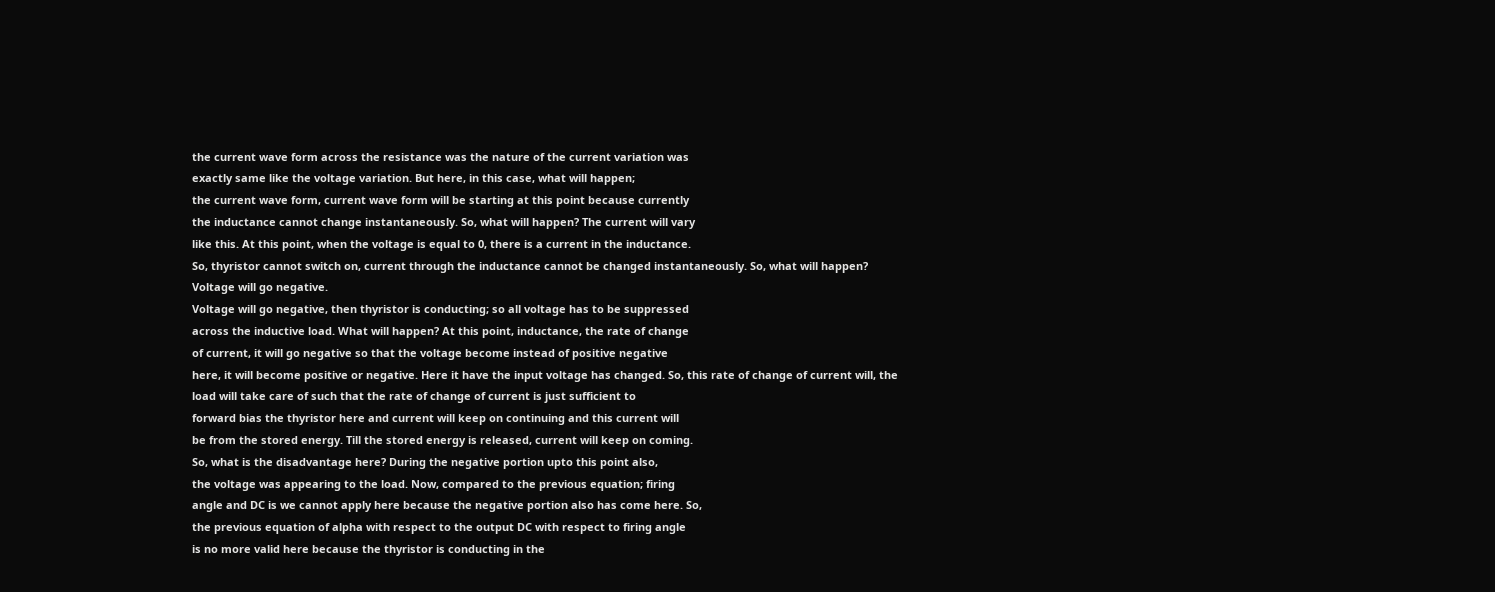the current wave form across the resistance was the nature of the current variation was
exactly same like the voltage variation. But here, in this case, what will happen;
the current wave form, current wave form will be starting at this point because currently
the inductance cannot change instantaneously. So, what will happen? The current will vary
like this. At this point, when the voltage is equal to 0, there is a current in the inductance.
So, thyristor cannot switch on, current through the inductance cannot be changed instantaneously. So, what will happen? Voltage will go negative.
Voltage will go negative, then thyristor is conducting; so all voltage has to be suppressed
across the inductive load. What will happen? At this point, inductance, the rate of change
of current, it will go negative so that the voltage become instead of positive negative
here, it will become positive or negative. Here it have the input voltage has changed. So, this rate of change of current will, the
load will take care of such that the rate of change of current is just sufficient to
forward bias the thyristor here and current will keep on continuing and this current will
be from the stored energy. Till the stored energy is released, current will keep on coming.
So, what is the disadvantage here? During the negative portion upto this point also,
the voltage was appearing to the load. Now, compared to the previous equation; firing
angle and DC is we cannot apply here because the negative portion also has come here. So,
the previous equation of alpha with respect to the output DC with respect to firing angle
is no more valid here because the thyristor is conducting in the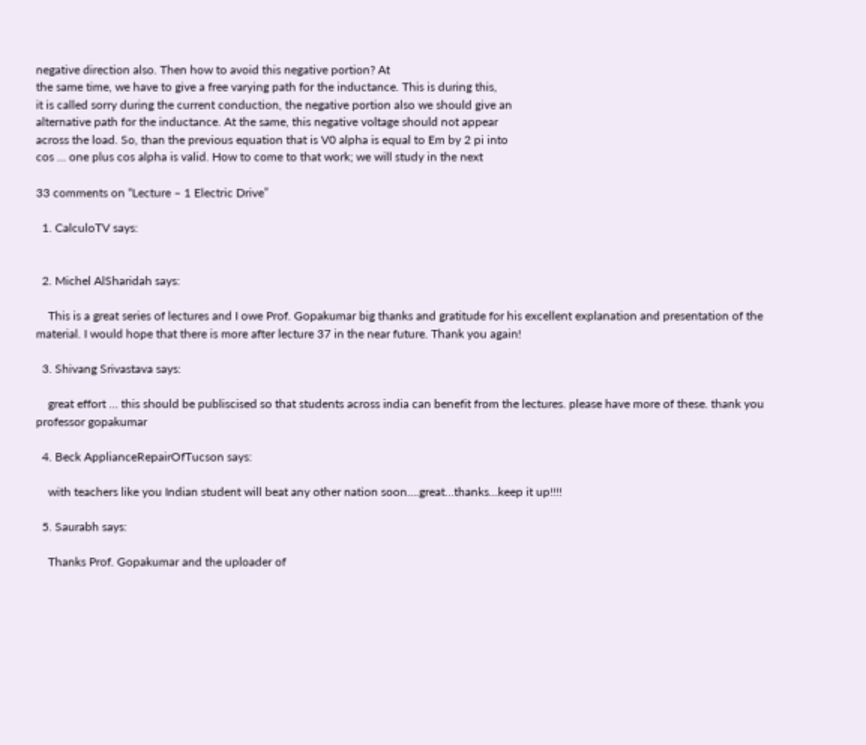negative direction also. Then how to avoid this negative portion? At
the same time, we have to give a free varying path for the inductance. This is during this,
it is called sorry during the current conduction, the negative portion also we should give an
alternative path for the inductance. At the same, this negative voltage should not appear
across the load. So, than the previous equation that is V0 alpha is equal to Em by 2 pi into
cos … one plus cos alpha is valid. How to come to that work; we will study in the next

33 comments on “Lecture – 1 Electric Drive”

  1. CalculoTV says:


  2. Michel AlSharidah says:

    This is a great series of lectures and I owe Prof. Gopakumar big thanks and gratitude for his excellent explanation and presentation of the material. I would hope that there is more after lecture 37 in the near future. Thank you again!

  3. Shivang Srivastava says:

    great effort … this should be publiscised so that students across india can benefit from the lectures. please have more of these. thank you professor gopakumar

  4. Beck ApplianceRepairOfTucson says:

    with teachers like you Indian student will beat any other nation soon….great…thanks…keep it up!!!!

  5. Saurabh says:

    Thanks Prof. Gopakumar and the uploader of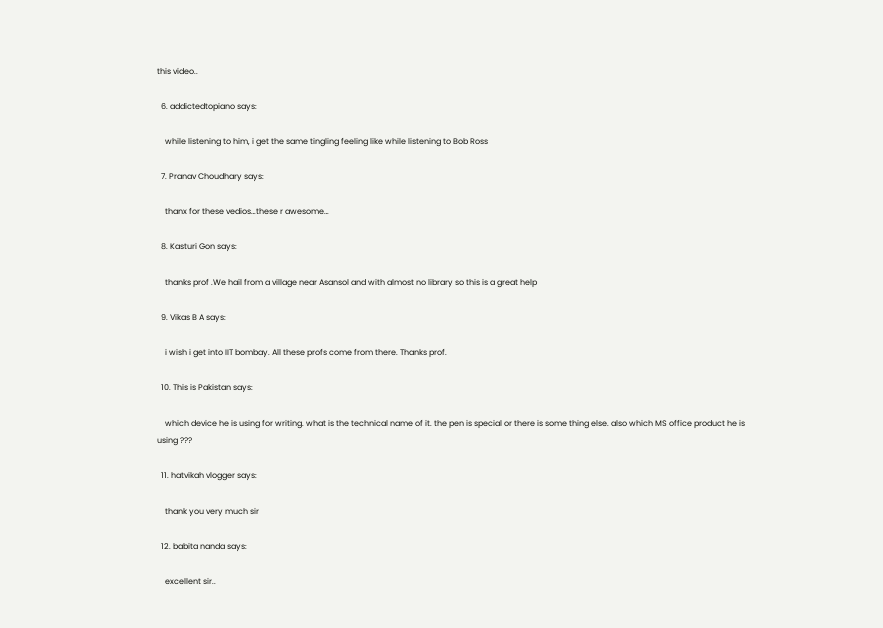this video..

  6. addictedtopiano says:

    while listening to him, i get the same tingling feeling like while listening to Bob Ross

  7. Pranav Choudhary says:

    thanx for these vedios…these r awesome…

  8. Kasturi Gon says:

    thanks prof .We hail from a village near Asansol and with almost no library so this is a great help

  9. Vikas B A says:

    i wish i get into IIT bombay. All these profs come from there. Thanks prof.

  10. This is Pakistan says:

    which device he is using for writing. what is the technical name of it. the pen is special or there is some thing else. also which MS office product he is using ???

  11. hatvikah vlogger says:

    thank you very much sir

  12. babita nanda says:

    excellent sir..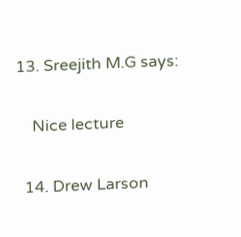13. Sreejith M.G says:

    Nice lecture

  14. Drew Larson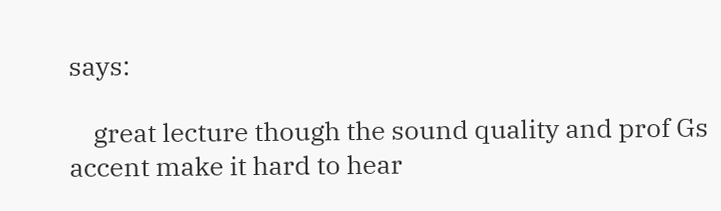says:

    great lecture though the sound quality and prof Gs accent make it hard to hear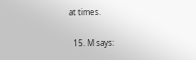at times.

  15. M says: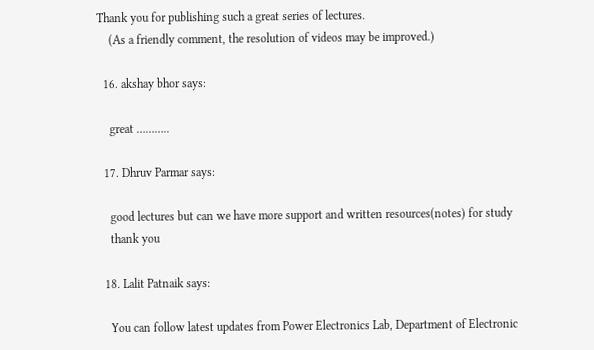Thank you for publishing such a great series of lectures.
    (As a friendly comment, the resolution of videos may be improved.)

  16. akshay bhor says:

    great ………..

  17. Dhruv Parmar says:

    good lectures but can we have more support and written resources(notes) for study
    thank you

  18. Lalit Patnaik says:

    You can follow latest updates from Power Electronics Lab, Department of Electronic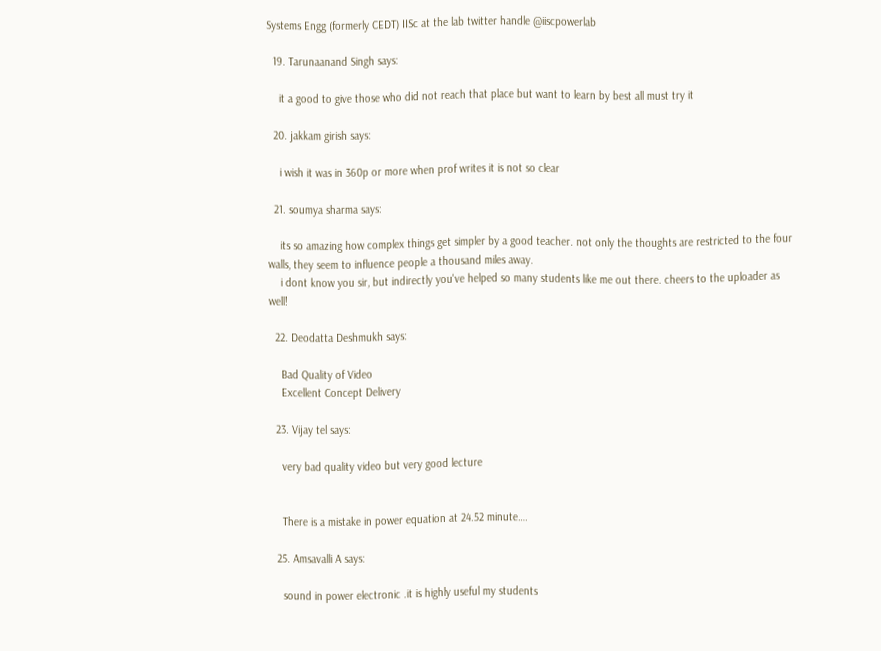Systems Engg (formerly CEDT) IISc at the lab twitter handle @iiscpowerlab

  19. Tarunaanand Singh says:

    it a good to give those who did not reach that place but want to learn by best all must try it

  20. jakkam girish says:

    i wish it was in 360p or more when prof writes it is not so clear

  21. soumya sharma says:

    its so amazing how complex things get simpler by a good teacher. not only the thoughts are restricted to the four walls, they seem to influence people a thousand miles away.
    i dont know you sir, but indirectly you've helped so many students like me out there. cheers to the uploader as well!

  22. Deodatta Deshmukh says:

    Bad Quality of Video
    Excellent Concept Delivery

  23. Vijay tel says:

    very bad quality video but very good lecture


    There is a mistake in power equation at 24.52 minute….

  25. Amsavalli A says:

    sound in power electronic .it is highly useful my students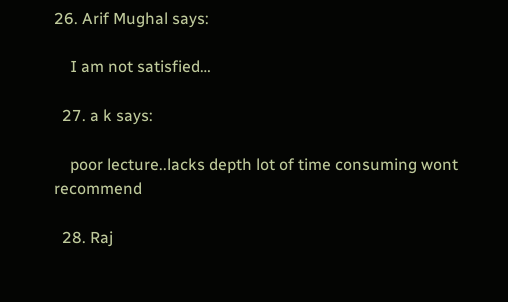26. Arif Mughal says:

    I am not satisfied…

  27. a k says:

    poor lecture..lacks depth lot of time consuming wont recommend

  28. Raj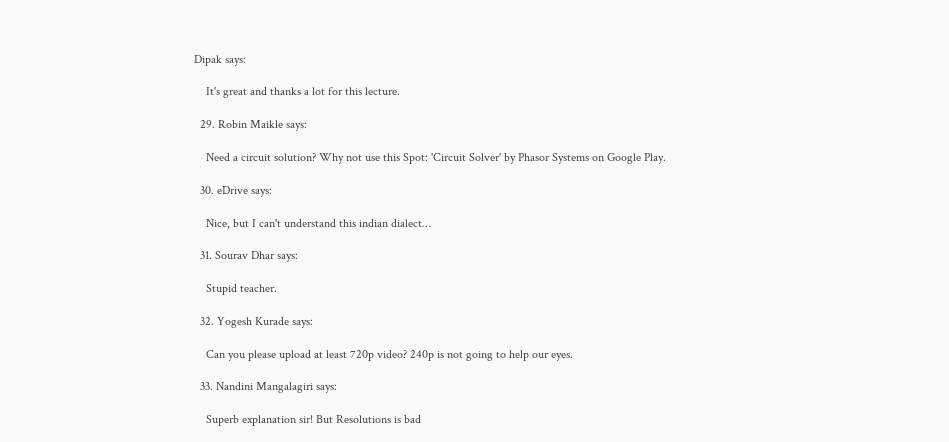Dipak says:

    It's great and thanks a lot for this lecture.

  29. Robin Maikle says:

    Need a circuit solution? Why not use this Spot: 'Circuit Solver' by Phasor Systems on Google Play.

  30. eDrive says:

    Nice, but I can't understand this indian dialect…

  31. Sourav Dhar says:

    Stupid teacher.

  32. Yogesh Kurade says:

    Can you please upload at least 720p video? 240p is not going to help our eyes.

  33. Nandini Mangalagiri says:

    Superb explanation sir! But Resolutions is bad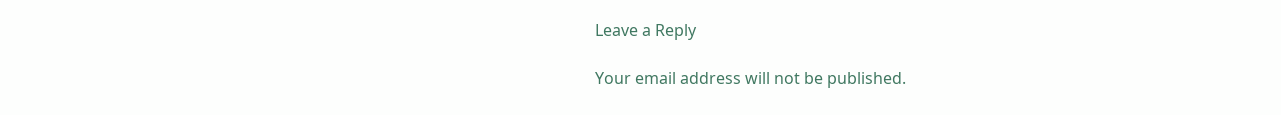Leave a Reply

Your email address will not be published.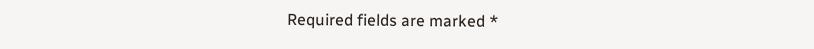Required fields are marked *